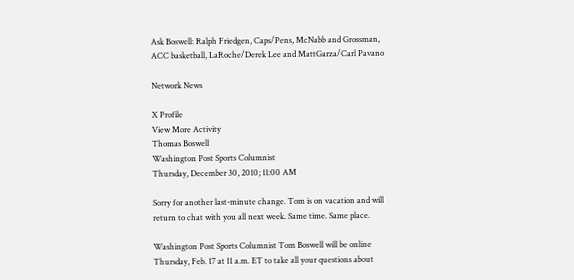Ask Boswell: Ralph Friedgen, Caps/Pens, McNabb and Grossman, ACC basketball, LaRoche/Derek Lee and MattGarza/Carl Pavano

Network News

X Profile
View More Activity
Thomas Boswell
Washington Post Sports Columnist
Thursday, December 30, 2010; 11:00 AM

Sorry for another last-minute change. Tom is on vacation and will return to chat with you all next week. Same time. Same place.

Washington Post Sports Columnist Tom Boswell will be online Thursday, Feb. 17 at 11 a.m. ET to take all your questions about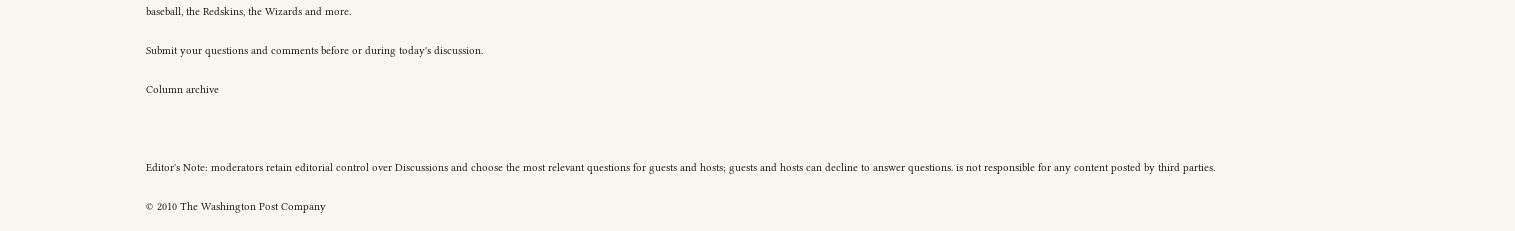baseball, the Redskins, the Wizards and more.

Submit your questions and comments before or during today's discussion.

Column archive



Editor's Note: moderators retain editorial control over Discussions and choose the most relevant questions for guests and hosts; guests and hosts can decline to answer questions. is not responsible for any content posted by third parties.

© 2010 The Washington Post Company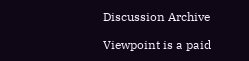Discussion Archive

Viewpoint is a paid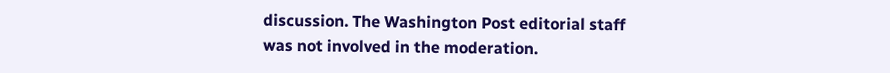discussion. The Washington Post editorial staff was not involved in the moderation.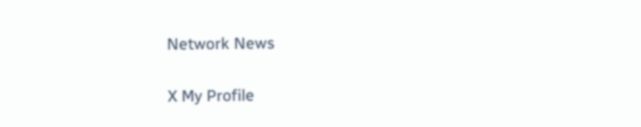Network News

X My Profile